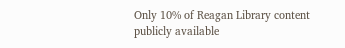Only 10% of Reagan Library content publicly available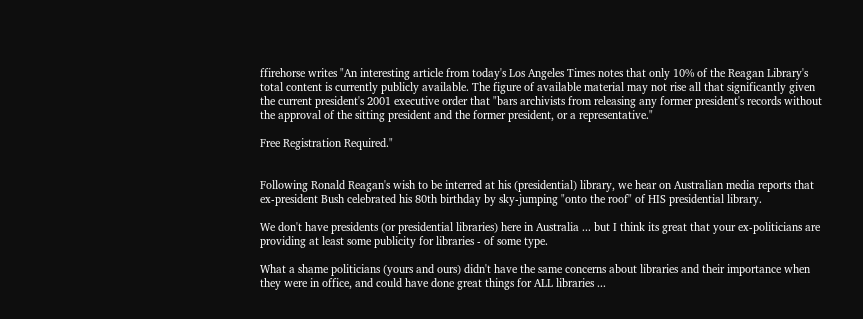ffirehorse writes "An interesting article from today's Los Angeles Times notes that only 10% of the Reagan Library's total content is currently publicly available. The figure of available material may not rise all that significantly given the current president's 2001 executive order that "bars archivists from releasing any former president's records without the approval of the sitting president and the former president, or a representative."

Free Registration Required."


Following Ronald Reagan's wish to be interred at his (presidential) library, we hear on Australian media reports that ex-president Bush celebrated his 80th birthday by sky-jumping "onto the roof" of HIS presidential library.

We don't have presidents (or presidential libraries) here in Australia ... but I think its great that your ex-politicians are providing at least some publicity for libraries - of some type.

What a shame politicians (yours and ours) didn't have the same concerns about libraries and their importance when they were in office, and could have done great things for ALL libraries ...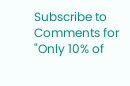Subscribe to Comments for "Only 10% of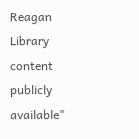Reagan Library content publicly available"